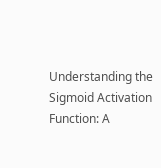Understanding the Sigmoid Activation Function: A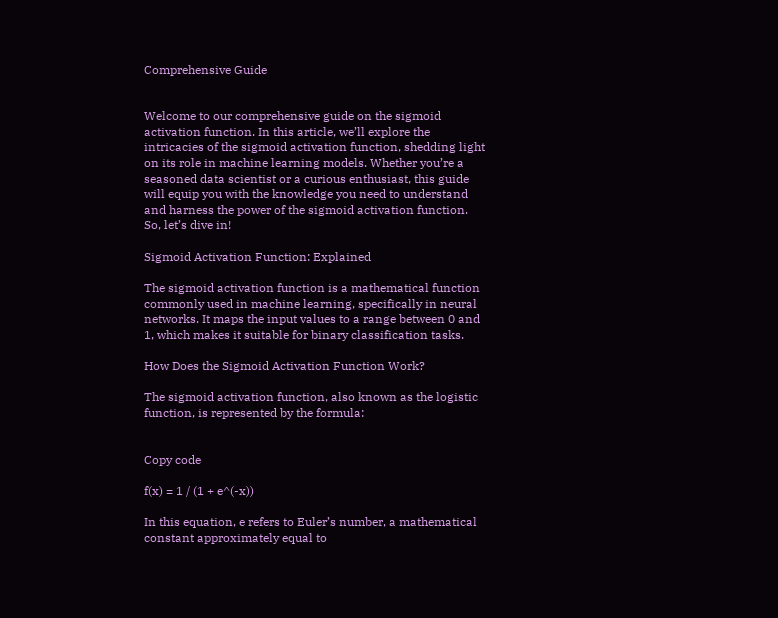Comprehensive Guide


Welcome to our comprehensive guide on the sigmoid activation function. In this article, we’ll explore the intricacies of the sigmoid activation function, shedding light on its role in machine learning models. Whether you’re a seasoned data scientist or a curious enthusiast, this guide will equip you with the knowledge you need to understand and harness the power of the sigmoid activation function. So, let’s dive in!

Sigmoid Activation Function: Explained

The sigmoid activation function is a mathematical function commonly used in machine learning, specifically in neural networks. It maps the input values to a range between 0 and 1, which makes it suitable for binary classification tasks.

How Does the Sigmoid Activation Function Work?

The sigmoid activation function, also known as the logistic function, is represented by the formula:


Copy code

f(x) = 1 / (1 + e^(-x))

In this equation, e refers to Euler’s number, a mathematical constant approximately equal to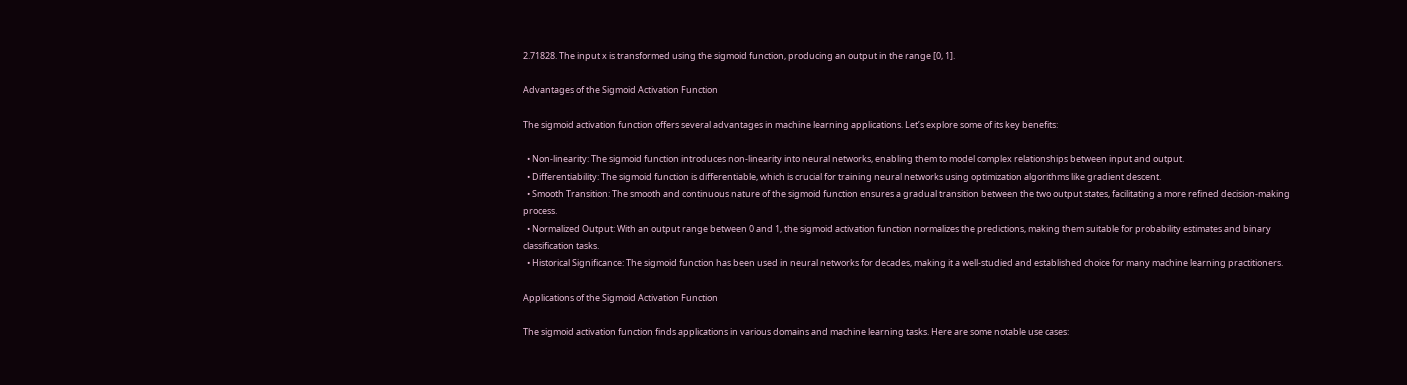2.71828. The input x is transformed using the sigmoid function, producing an output in the range [0, 1].

Advantages of the Sigmoid Activation Function

The sigmoid activation function offers several advantages in machine learning applications. Let’s explore some of its key benefits:

  • Non-linearity: The sigmoid function introduces non-linearity into neural networks, enabling them to model complex relationships between input and output.
  • Differentiability: The sigmoid function is differentiable, which is crucial for training neural networks using optimization algorithms like gradient descent.
  • Smooth Transition: The smooth and continuous nature of the sigmoid function ensures a gradual transition between the two output states, facilitating a more refined decision-making process.
  • Normalized Output: With an output range between 0 and 1, the sigmoid activation function normalizes the predictions, making them suitable for probability estimates and binary classification tasks.
  • Historical Significance: The sigmoid function has been used in neural networks for decades, making it a well-studied and established choice for many machine learning practitioners.

Applications of the Sigmoid Activation Function

The sigmoid activation function finds applications in various domains and machine learning tasks. Here are some notable use cases: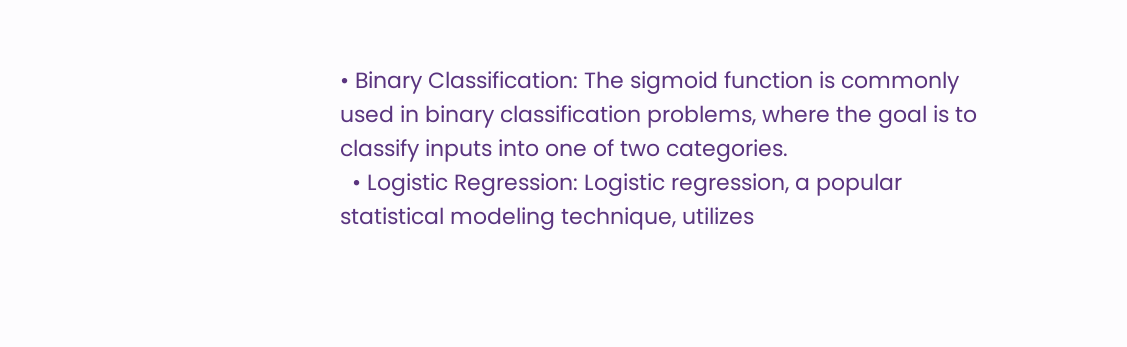• Binary Classification: The sigmoid function is commonly used in binary classification problems, where the goal is to classify inputs into one of two categories.
  • Logistic Regression: Logistic regression, a popular statistical modeling technique, utilizes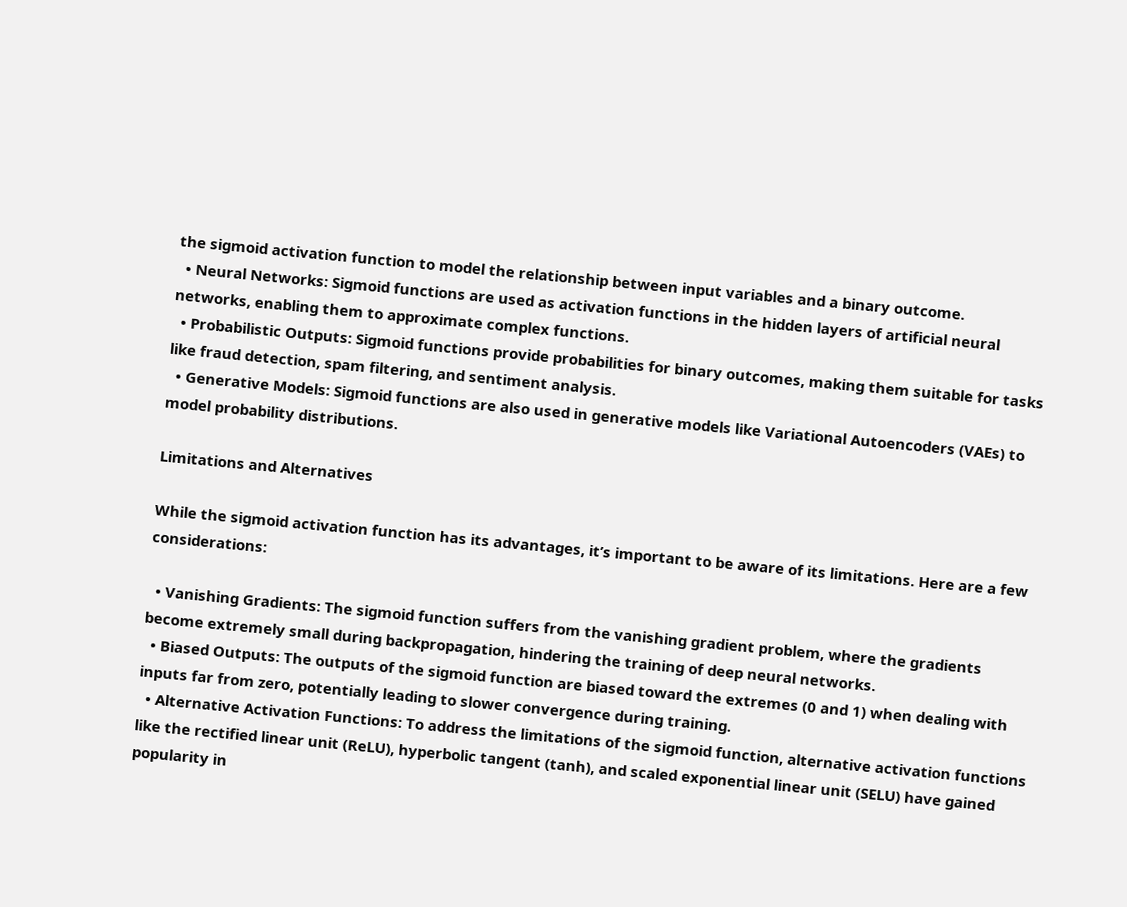the sigmoid activation function to model the relationship between input variables and a binary outcome.
  • Neural Networks: Sigmoid functions are used as activation functions in the hidden layers of artificial neural networks, enabling them to approximate complex functions.
  • Probabilistic Outputs: Sigmoid functions provide probabilities for binary outcomes, making them suitable for tasks like fraud detection, spam filtering, and sentiment analysis.
  • Generative Models: Sigmoid functions are also used in generative models like Variational Autoencoders (VAEs) to model probability distributions.

Limitations and Alternatives

While the sigmoid activation function has its advantages, it’s important to be aware of its limitations. Here are a few considerations:

  • Vanishing Gradients: The sigmoid function suffers from the vanishing gradient problem, where the gradients become extremely small during backpropagation, hindering the training of deep neural networks.
  • Biased Outputs: The outputs of the sigmoid function are biased toward the extremes (0 and 1) when dealing with inputs far from zero, potentially leading to slower convergence during training.
  • Alternative Activation Functions: To address the limitations of the sigmoid function, alternative activation functions like the rectified linear unit (ReLU), hyperbolic tangent (tanh), and scaled exponential linear unit (SELU) have gained popularity in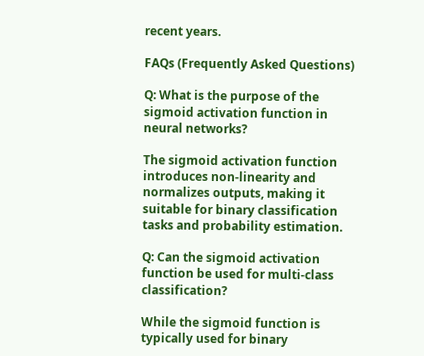recent years.

FAQs (Frequently Asked Questions)

Q: What is the purpose of the sigmoid activation function in neural networks?

The sigmoid activation function introduces non-linearity and normalizes outputs, making it suitable for binary classification tasks and probability estimation.

Q: Can the sigmoid activation function be used for multi-class classification?

While the sigmoid function is typically used for binary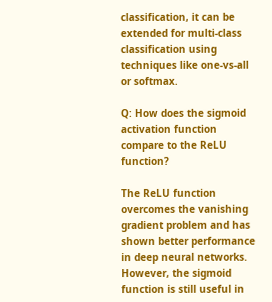classification, it can be extended for multi-class classification using techniques like one-vs-all or softmax.

Q: How does the sigmoid activation function compare to the ReLU function?

The ReLU function overcomes the vanishing gradient problem and has shown better performance in deep neural networks. However, the sigmoid function is still useful in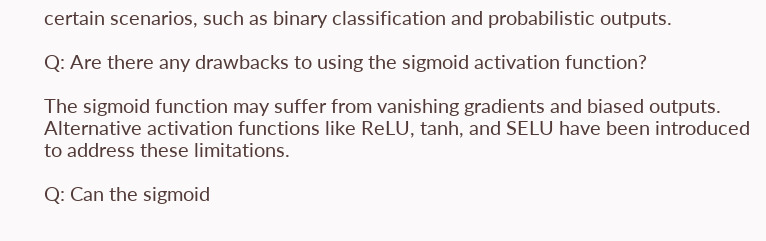certain scenarios, such as binary classification and probabilistic outputs.

Q: Are there any drawbacks to using the sigmoid activation function?

The sigmoid function may suffer from vanishing gradients and biased outputs. Alternative activation functions like ReLU, tanh, and SELU have been introduced to address these limitations.

Q: Can the sigmoid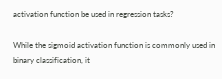activation function be used in regression tasks?

While the sigmoid activation function is commonly used in binary classification, it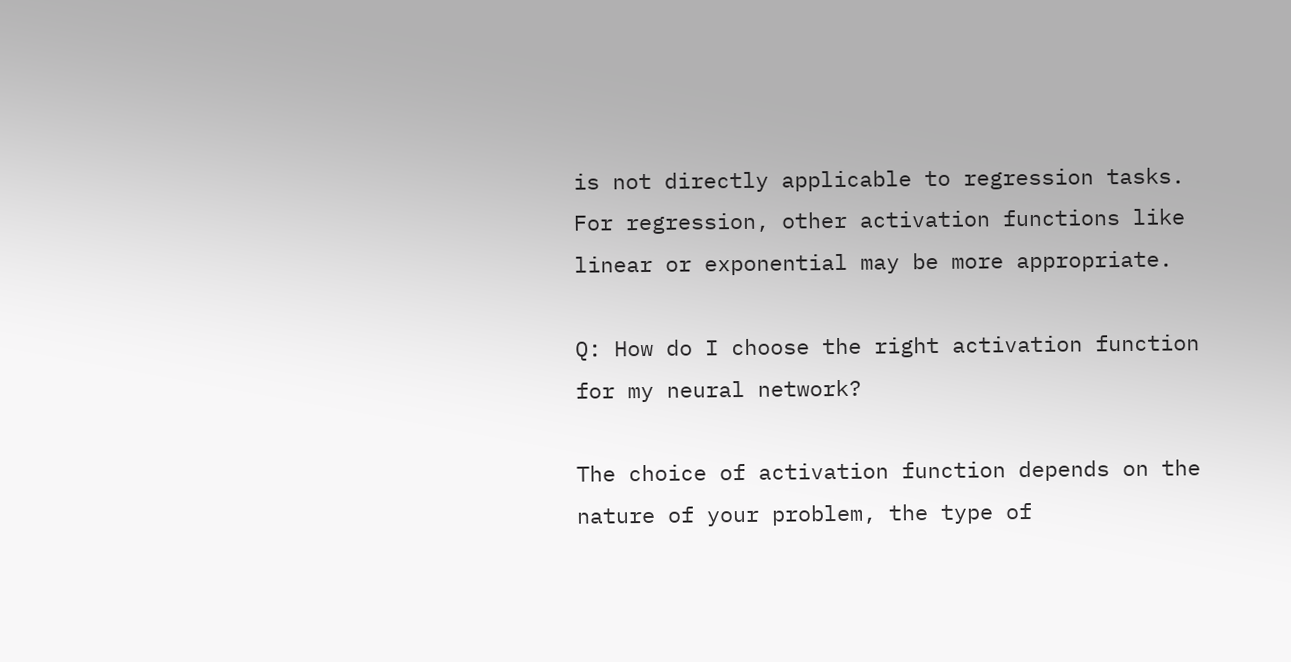is not directly applicable to regression tasks. For regression, other activation functions like linear or exponential may be more appropriate.

Q: How do I choose the right activation function for my neural network?

The choice of activation function depends on the nature of your problem, the type of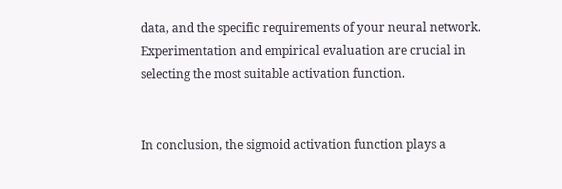data, and the specific requirements of your neural network. Experimentation and empirical evaluation are crucial in selecting the most suitable activation function.


In conclusion, the sigmoid activation function plays a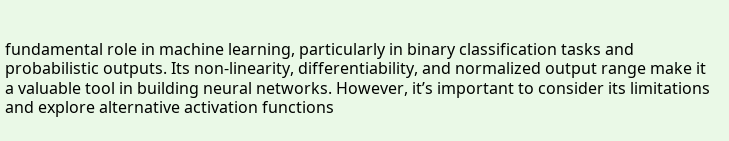fundamental role in machine learning, particularly in binary classification tasks and probabilistic outputs. Its non-linearity, differentiability, and normalized output range make it a valuable tool in building neural networks. However, it’s important to consider its limitations and explore alternative activation functions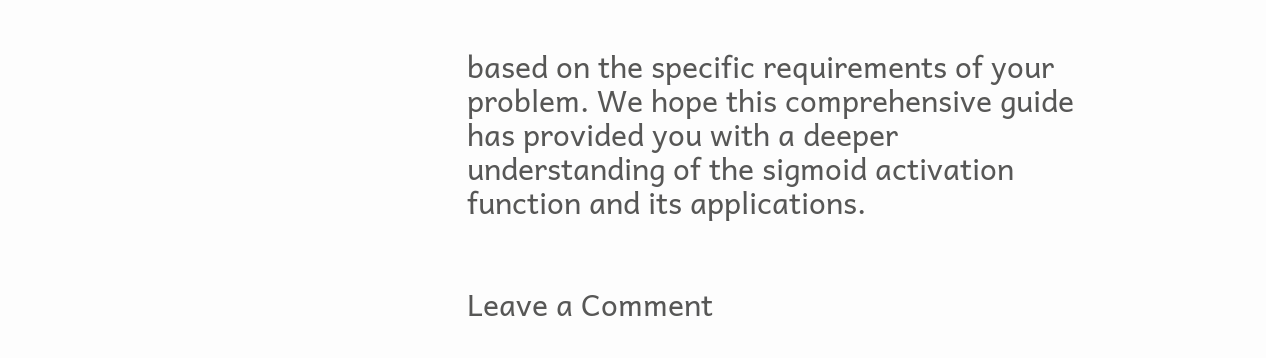based on the specific requirements of your problem. We hope this comprehensive guide has provided you with a deeper understanding of the sigmoid activation function and its applications.


Leave a Comment